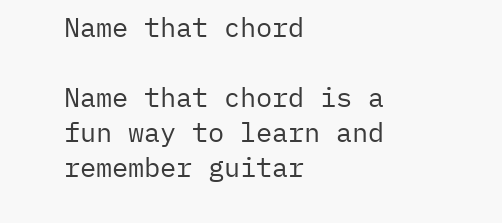Name that chord

Name that chord is a fun way to learn and remember guitar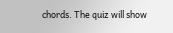chords. The quiz will show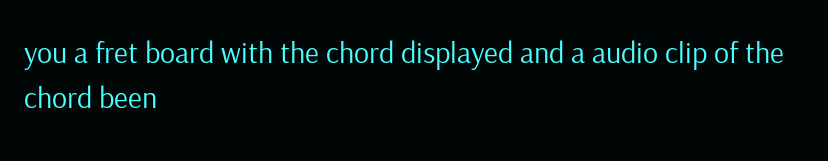you a fret board with the chord displayed and a audio clip of the chord been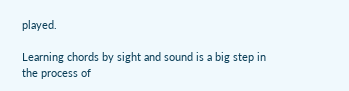played.

Learning chords by sight and sound is a big step in the process of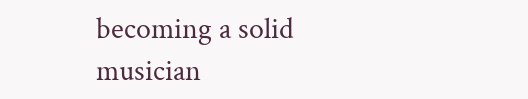becoming a solid musician